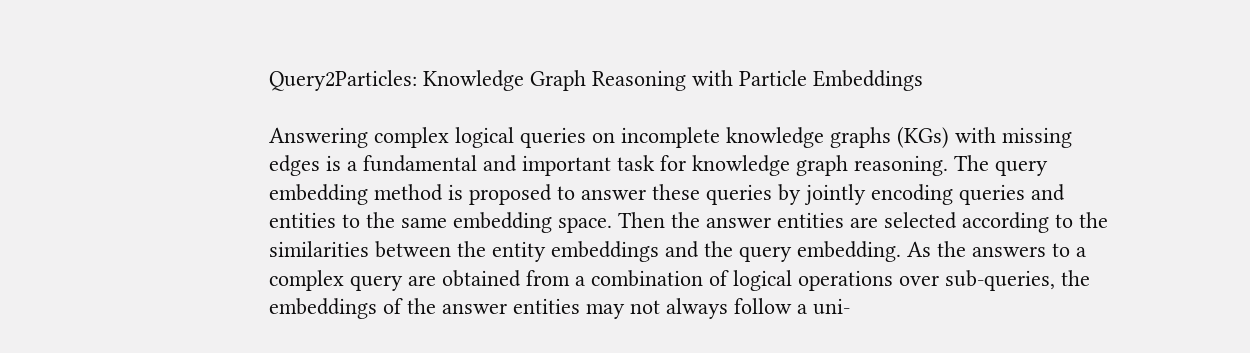Query2Particles: Knowledge Graph Reasoning with Particle Embeddings

Answering complex logical queries on incomplete knowledge graphs (KGs) with missing edges is a fundamental and important task for knowledge graph reasoning. The query embedding method is proposed to answer these queries by jointly encoding queries and entities to the same embedding space. Then the answer entities are selected according to the similarities between the entity embeddings and the query embedding. As the answers to a complex query are obtained from a combination of logical operations over sub-queries, the embeddings of the answer entities may not always follow a uni-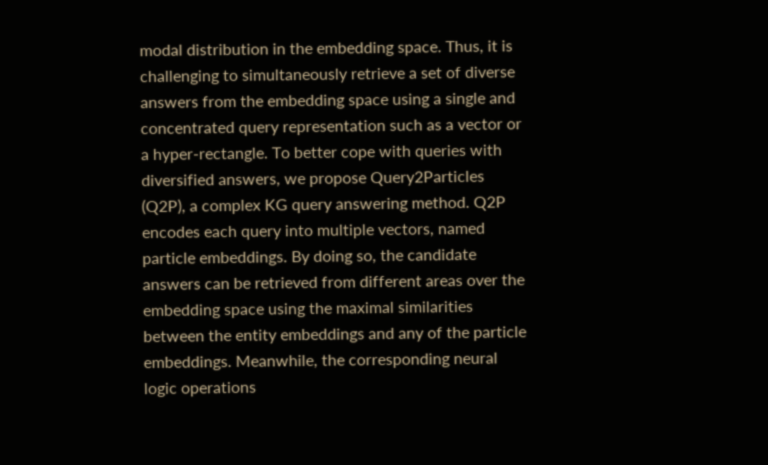modal distribution in the embedding space. Thus, it is challenging to simultaneously retrieve a set of diverse answers from the embedding space using a single and concentrated query representation such as a vector or a hyper-rectangle. To better cope with queries with diversified answers, we propose Query2Particles (Q2P), a complex KG query answering method. Q2P encodes each query into multiple vectors, named particle embeddings. By doing so, the candidate answers can be retrieved from different areas over the embedding space using the maximal similarities between the entity embeddings and any of the particle embeddings. Meanwhile, the corresponding neural logic operations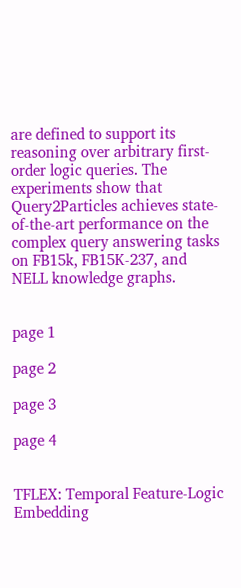are defined to support its reasoning over arbitrary first-order logic queries. The experiments show that Query2Particles achieves state-of-the-art performance on the complex query answering tasks on FB15k, FB15K-237, and NELL knowledge graphs.


page 1

page 2

page 3

page 4


TFLEX: Temporal Feature-Logic Embedding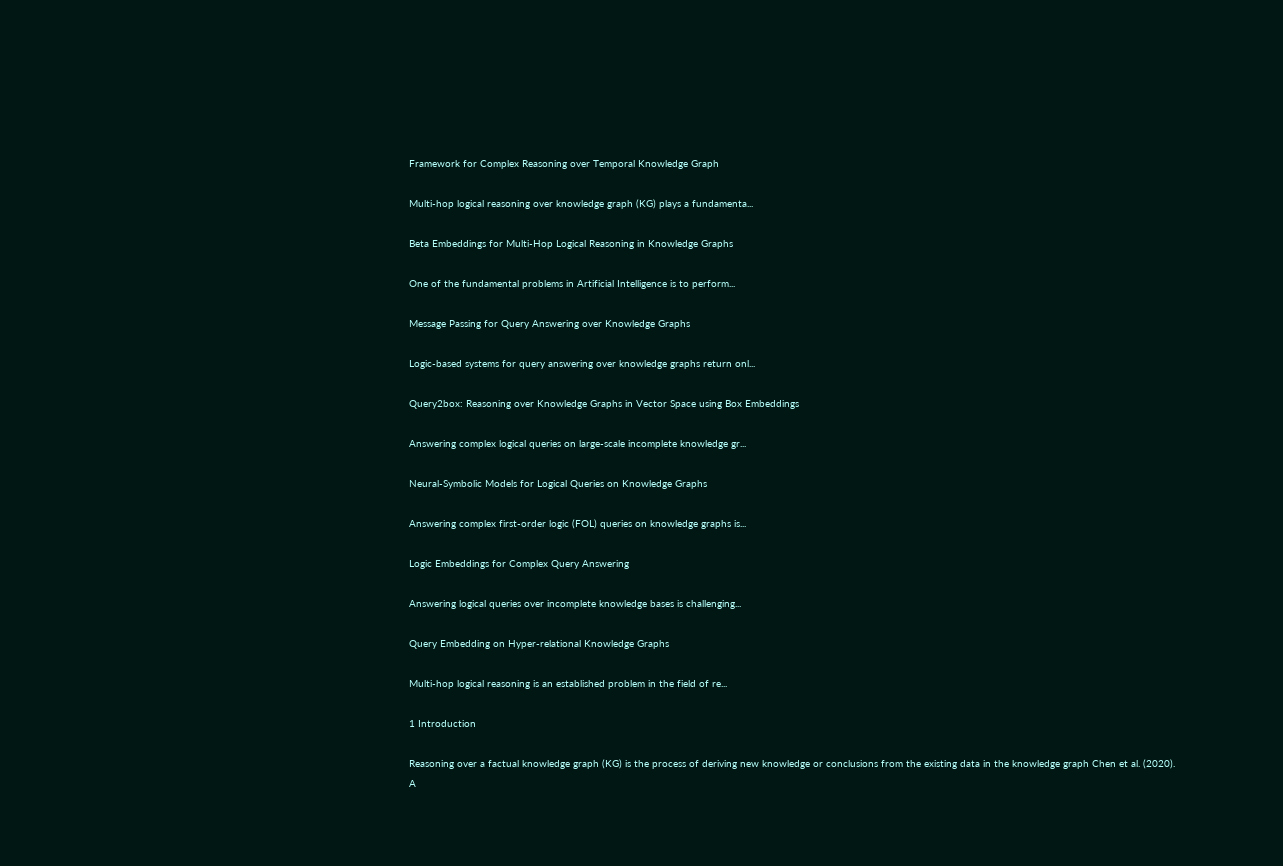Framework for Complex Reasoning over Temporal Knowledge Graph

Multi-hop logical reasoning over knowledge graph (KG) plays a fundamenta...

Beta Embeddings for Multi-Hop Logical Reasoning in Knowledge Graphs

One of the fundamental problems in Artificial Intelligence is to perform...

Message Passing for Query Answering over Knowledge Graphs

Logic-based systems for query answering over knowledge graphs return onl...

Query2box: Reasoning over Knowledge Graphs in Vector Space using Box Embeddings

Answering complex logical queries on large-scale incomplete knowledge gr...

Neural-Symbolic Models for Logical Queries on Knowledge Graphs

Answering complex first-order logic (FOL) queries on knowledge graphs is...

Logic Embeddings for Complex Query Answering

Answering logical queries over incomplete knowledge bases is challenging...

Query Embedding on Hyper-relational Knowledge Graphs

Multi-hop logical reasoning is an established problem in the field of re...

1 Introduction

Reasoning over a factual knowledge graph (KG) is the process of deriving new knowledge or conclusions from the existing data in the knowledge graph Chen et al. (2020). A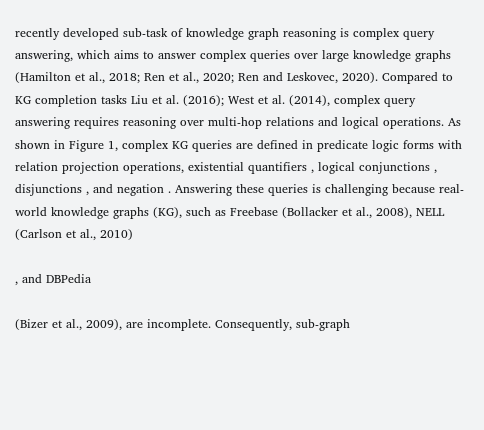recently developed sub-task of knowledge graph reasoning is complex query answering, which aims to answer complex queries over large knowledge graphs (Hamilton et al., 2018; Ren et al., 2020; Ren and Leskovec, 2020). Compared to KG completion tasks Liu et al. (2016); West et al. (2014), complex query answering requires reasoning over multi-hop relations and logical operations. As shown in Figure 1, complex KG queries are defined in predicate logic forms with relation projection operations, existential quantifiers , logical conjunctions , disjunctions , and negation . Answering these queries is challenging because real-world knowledge graphs (KG), such as Freebase (Bollacker et al., 2008), NELL (Carlson et al., 2010)

, and DBPedia

(Bizer et al., 2009), are incomplete. Consequently, sub-graph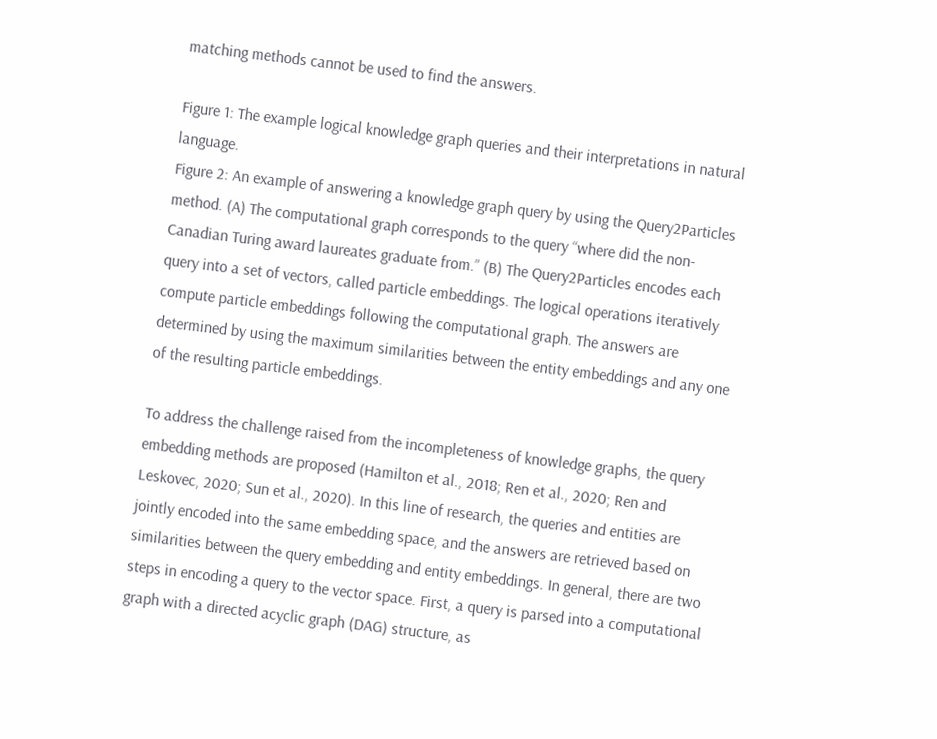matching methods cannot be used to find the answers.

Figure 1: The example logical knowledge graph queries and their interpretations in natural language.
Figure 2: An example of answering a knowledge graph query by using the Query2Particles method. (A) The computational graph corresponds to the query “where did the non-Canadian Turing award laureates graduate from.” (B) The Query2Particles encodes each query into a set of vectors, called particle embeddings. The logical operations iteratively compute particle embeddings following the computational graph. The answers are determined by using the maximum similarities between the entity embeddings and any one of the resulting particle embeddings.

To address the challenge raised from the incompleteness of knowledge graphs, the query embedding methods are proposed (Hamilton et al., 2018; Ren et al., 2020; Ren and Leskovec, 2020; Sun et al., 2020). In this line of research, the queries and entities are jointly encoded into the same embedding space, and the answers are retrieved based on similarities between the query embedding and entity embeddings. In general, there are two steps in encoding a query to the vector space. First, a query is parsed into a computational graph with a directed acyclic graph (DAG) structure, as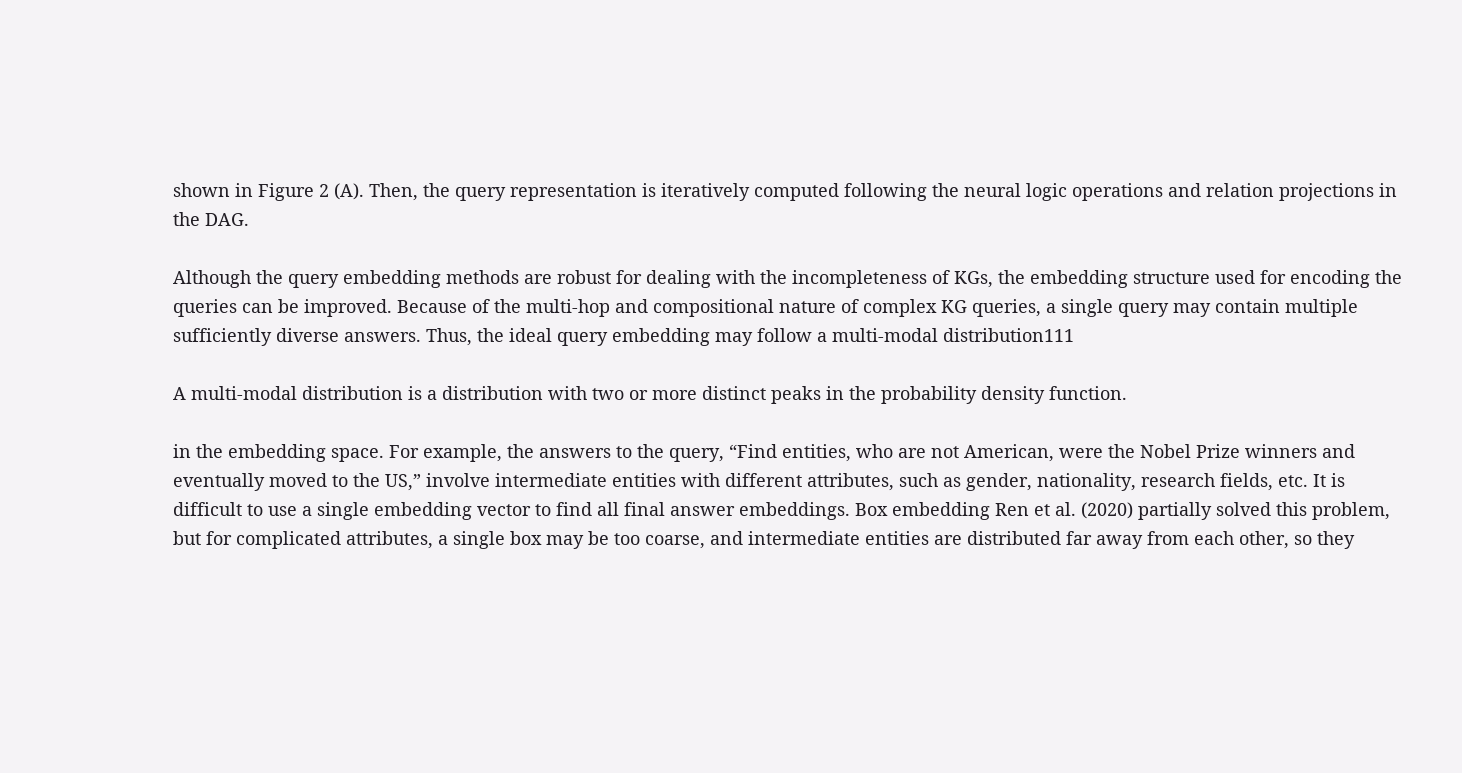shown in Figure 2 (A). Then, the query representation is iteratively computed following the neural logic operations and relation projections in the DAG.

Although the query embedding methods are robust for dealing with the incompleteness of KGs, the embedding structure used for encoding the queries can be improved. Because of the multi-hop and compositional nature of complex KG queries, a single query may contain multiple sufficiently diverse answers. Thus, the ideal query embedding may follow a multi-modal distribution111

A multi-modal distribution is a distribution with two or more distinct peaks in the probability density function.

in the embedding space. For example, the answers to the query, “Find entities, who are not American, were the Nobel Prize winners and eventually moved to the US,” involve intermediate entities with different attributes, such as gender, nationality, research fields, etc. It is difficult to use a single embedding vector to find all final answer embeddings. Box embedding Ren et al. (2020) partially solved this problem, but for complicated attributes, a single box may be too coarse, and intermediate entities are distributed far away from each other, so they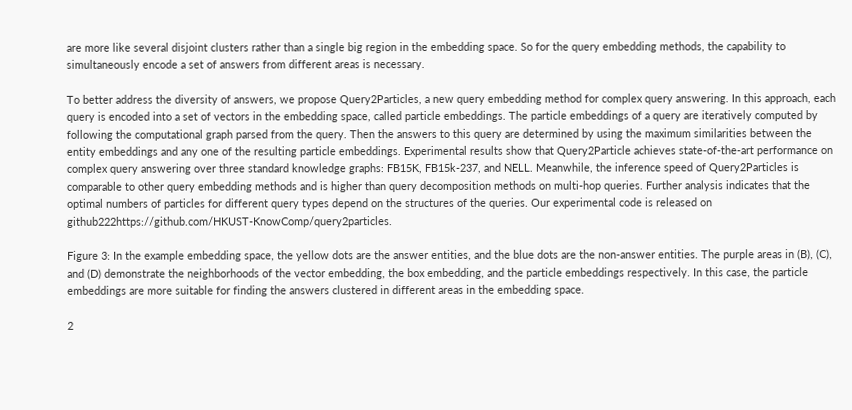are more like several disjoint clusters rather than a single big region in the embedding space. So for the query embedding methods, the capability to simultaneously encode a set of answers from different areas is necessary.

To better address the diversity of answers, we propose Query2Particles, a new query embedding method for complex query answering. In this approach, each query is encoded into a set of vectors in the embedding space, called particle embeddings. The particle embeddings of a query are iteratively computed by following the computational graph parsed from the query. Then the answers to this query are determined by using the maximum similarities between the entity embeddings and any one of the resulting particle embeddings. Experimental results show that Query2Particle achieves state-of-the-art performance on complex query answering over three standard knowledge graphs: FB15K, FB15k-237, and NELL. Meanwhile, the inference speed of Query2Particles is comparable to other query embedding methods and is higher than query decomposition methods on multi-hop queries. Further analysis indicates that the optimal numbers of particles for different query types depend on the structures of the queries. Our experimental code is released on github222https://github.com/HKUST-KnowComp/query2particles.

Figure 3: In the example embedding space, the yellow dots are the answer entities, and the blue dots are the non-answer entities. The purple areas in (B), (C), and (D) demonstrate the neighborhoods of the vector embedding, the box embedding, and the particle embeddings respectively. In this case, the particle embeddings are more suitable for finding the answers clustered in different areas in the embedding space.

2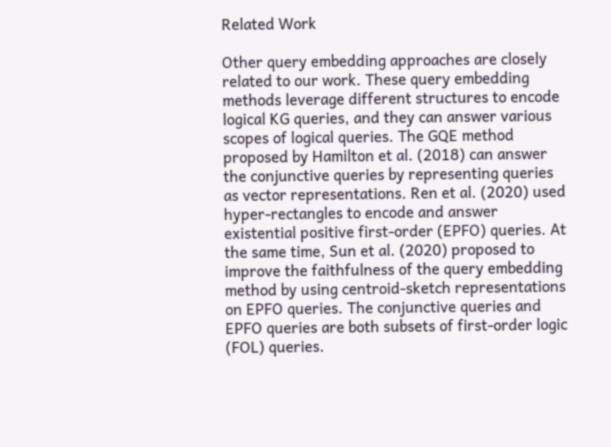Related Work

Other query embedding approaches are closely related to our work. These query embedding methods leverage different structures to encode logical KG queries, and they can answer various scopes of logical queries. The GQE method proposed by Hamilton et al. (2018) can answer the conjunctive queries by representing queries as vector representations. Ren et al. (2020) used hyper-rectangles to encode and answer existential positive first-order (EPFO) queries. At the same time, Sun et al. (2020) proposed to improve the faithfulness of the query embedding method by using centroid-sketch representations on EPFO queries. The conjunctive queries and EPFO queries are both subsets of first-order logic (FOL) queries.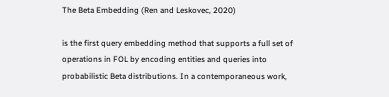The Beta Embedding (Ren and Leskovec, 2020)

is the first query embedding method that supports a full set of operations in FOL by encoding entities and queries into probabilistic Beta distributions. In a contemporaneous work,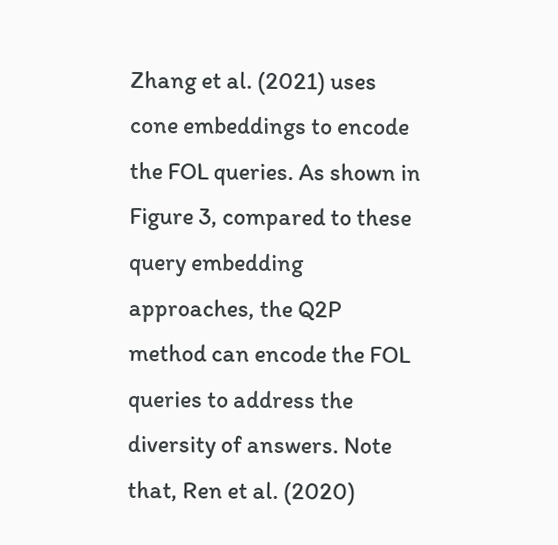Zhang et al. (2021) uses cone embeddings to encode the FOL queries. As shown in Figure 3, compared to these query embedding approaches, the Q2P method can encode the FOL queries to address the diversity of answers. Note that, Ren et al. (2020)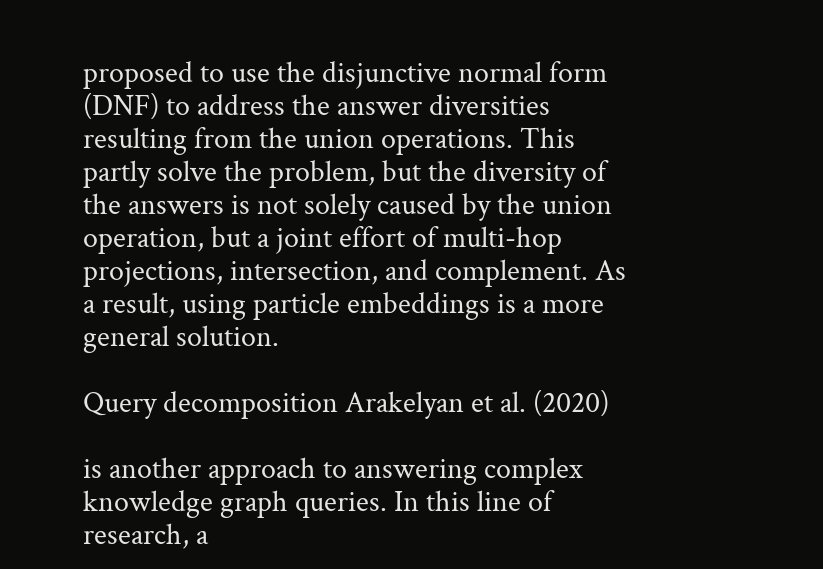proposed to use the disjunctive normal form (DNF) to address the answer diversities resulting from the union operations. This partly solve the problem, but the diversity of the answers is not solely caused by the union operation, but a joint effort of multi-hop projections, intersection, and complement. As a result, using particle embeddings is a more general solution.

Query decomposition Arakelyan et al. (2020)

is another approach to answering complex knowledge graph queries. In this line of research, a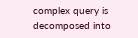complex query is decomposed into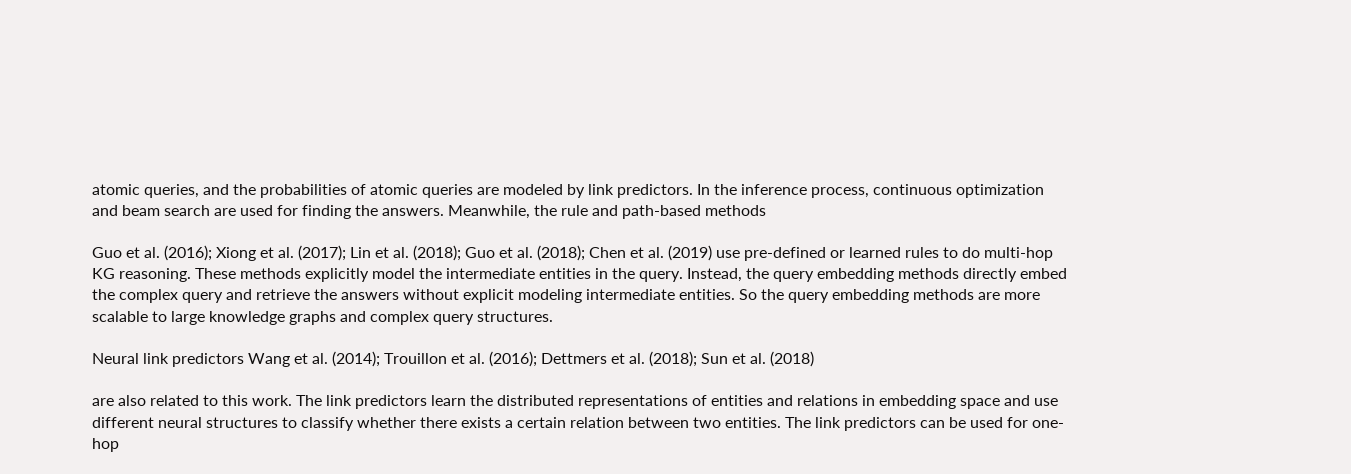atomic queries, and the probabilities of atomic queries are modeled by link predictors. In the inference process, continuous optimization and beam search are used for finding the answers. Meanwhile, the rule and path-based methods

Guo et al. (2016); Xiong et al. (2017); Lin et al. (2018); Guo et al. (2018); Chen et al. (2019) use pre-defined or learned rules to do multi-hop KG reasoning. These methods explicitly model the intermediate entities in the query. Instead, the query embedding methods directly embed the complex query and retrieve the answers without explicit modeling intermediate entities. So the query embedding methods are more scalable to large knowledge graphs and complex query structures.

Neural link predictors Wang et al. (2014); Trouillon et al. (2016); Dettmers et al. (2018); Sun et al. (2018)

are also related to this work. The link predictors learn the distributed representations of entities and relations in embedding space and use different neural structures to classify whether there exists a certain relation between two entities. The link predictors can be used for one-hop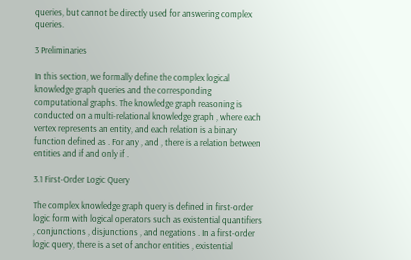queries, but cannot be directly used for answering complex queries.

3 Preliminaries

In this section, we formally define the complex logical knowledge graph queries and the corresponding computational graphs. The knowledge graph reasoning is conducted on a multi-relational knowledge graph , where each vertex represents an entity, and each relation is a binary function defined as . For any , and , there is a relation between entities and if and only if .

3.1 First-Order Logic Query

The complex knowledge graph query is defined in first-order logic form with logical operators such as existential quantifiers , conjunctions , disjunctions , and negations . In a first-order logic query, there is a set of anchor entities , existential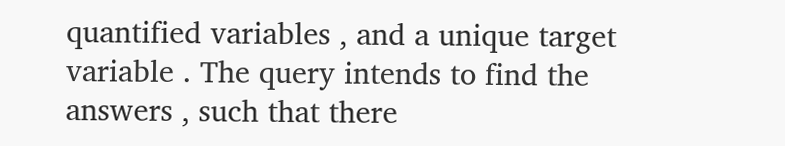quantified variables , and a unique target variable . The query intends to find the answers , such that there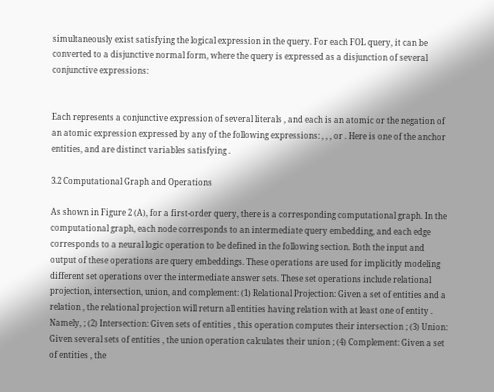simultaneously exist satisfying the logical expression in the query. For each FOL query, it can be converted to a disjunctive normal form, where the query is expressed as a disjunction of several conjunctive expressions:


Each represents a conjunctive expression of several literals , and each is an atomic or the negation of an atomic expression expressed by any of the following expressions: , , , or . Here is one of the anchor entities, and are distinct variables satisfying .

3.2 Computational Graph and Operations

As shown in Figure 2 (A), for a first-order query, there is a corresponding computational graph. In the computational graph, each node corresponds to an intermediate query embedding, and each edge corresponds to a neural logic operation to be defined in the following section. Both the input and output of these operations are query embeddings. These operations are used for implicitly modeling different set operations over the intermediate answer sets. These set operations include relational projection, intersection, union, and complement: (1) Relational Projection: Given a set of entities and a relation , the relational projection will return all entities having relation with at least one of entity . Namely, ; (2) Intersection: Given sets of entities , this operation computes their intersection ; (3) Union: Given several sets of entities , the union operation calculates their union ; (4) Complement: Given a set of entities , the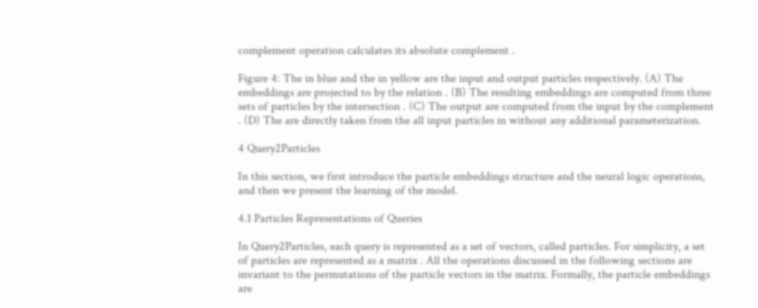complement operation calculates its absolute complement .

Figure 4: The in blue and the in yellow are the input and output particles respectively. (A) The embeddings are projected to by the relation . (B) The resulting embeddings are computed from three sets of particles by the intersection . (C) The output are computed from the input by the complement . (D) The are directly taken from the all input particles in without any additional parameterization.

4 Query2Particles

In this section, we first introduce the particle embeddings structure and the neural logic operations, and then we present the learning of the model.

4.1 Particles Representations of Queries

In Query2Particles, each query is represented as a set of vectors, called particles. For simplicity, a set of particles are represented as a matrix . All the operations discussed in the following sections are invariant to the permutations of the particle vectors in the matrix. Formally, the particle embeddings are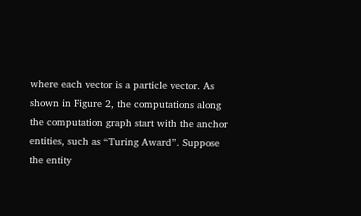where each vector is a particle vector. As shown in Figure 2, the computations along the computation graph start with the anchor entities, such as “Turing Award”. Suppose the entity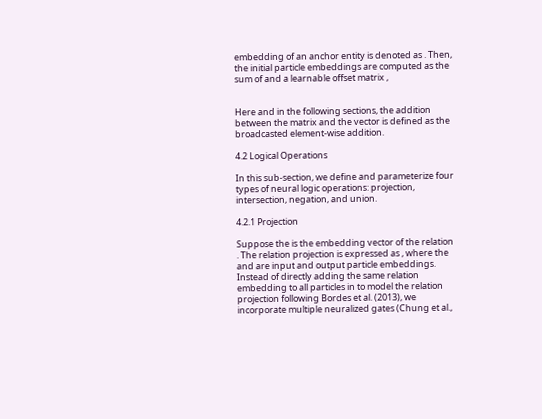embedding of an anchor entity is denoted as . Then, the initial particle embeddings are computed as the sum of and a learnable offset matrix ,


Here and in the following sections, the addition between the matrix and the vector is defined as the broadcasted element-wise addition.

4.2 Logical Operations

In this sub-section, we define and parameterize four types of neural logic operations: projection, intersection, negation, and union.

4.2.1 Projection

Suppose the is the embedding vector of the relation . The relation projection is expressed as , where the and are input and output particle embeddings. Instead of directly adding the same relation embedding to all particles in to model the relation projection following Bordes et al. (2013), we incorporate multiple neuralized gates (Chung et al.,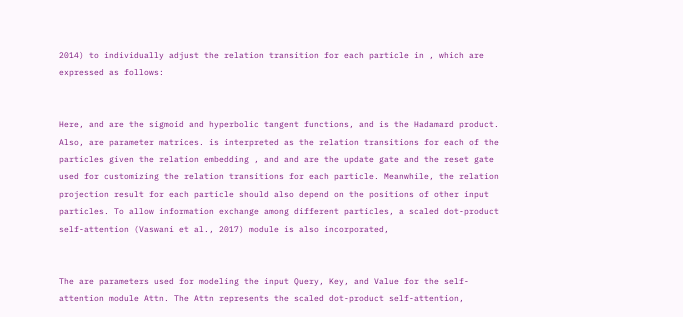2014) to individually adjust the relation transition for each particle in , which are expressed as follows:


Here, and are the sigmoid and hyperbolic tangent functions, and is the Hadamard product. Also, are parameter matrices. is interpreted as the relation transitions for each of the particles given the relation embedding , and and are the update gate and the reset gate used for customizing the relation transitions for each particle. Meanwhile, the relation projection result for each particle should also depend on the positions of other input particles. To allow information exchange among different particles, a scaled dot-product self-attention (Vaswani et al., 2017) module is also incorporated,


The are parameters used for modeling the input Query, Key, and Value for the self-attention module Attn. The Attn represents the scaled dot-product self-attention,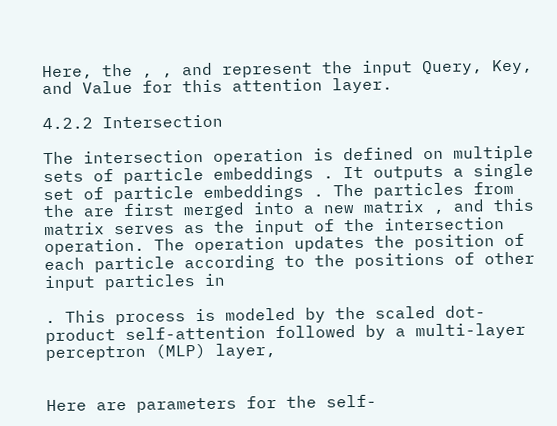Here, the , , and represent the input Query, Key, and Value for this attention layer.

4.2.2 Intersection

The intersection operation is defined on multiple sets of particle embeddings . It outputs a single set of particle embeddings . The particles from the are first merged into a new matrix , and this matrix serves as the input of the intersection operation. The operation updates the position of each particle according to the positions of other input particles in

. This process is modeled by the scaled dot-product self-attention followed by a multi-layer perceptron (MLP) layer,


Here are parameters for the self-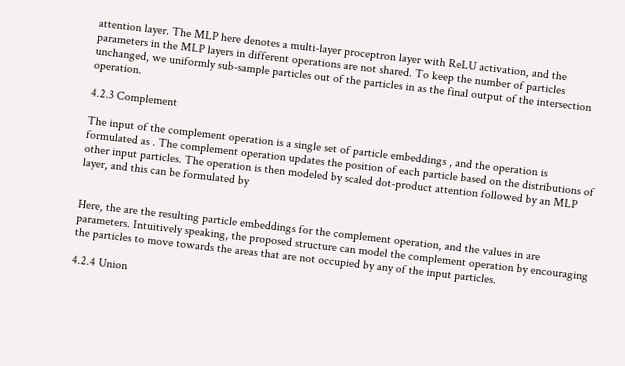attention layer. The MLP here denotes a multi-layer proceptron layer with ReLU activation, and the parameters in the MLP layers in different operations are not shared. To keep the number of particles unchanged, we uniformly sub-sample particles out of the particles in as the final output of the intersection operation.

4.2.3 Complement

The input of the complement operation is a single set of particle embeddings , and the operation is formulated as . The complement operation updates the position of each particle based on the distributions of other input particles. The operation is then modeled by scaled dot-product attention followed by an MLP layer, and this can be formulated by


Here, the are the resulting particle embeddings for the complement operation, and the values in are parameters. Intuitively speaking, the proposed structure can model the complement operation by encouraging the particles to move towards the areas that are not occupied by any of the input particles.

4.2.4 Union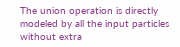The union operation is directly modeled by all the input particles without extra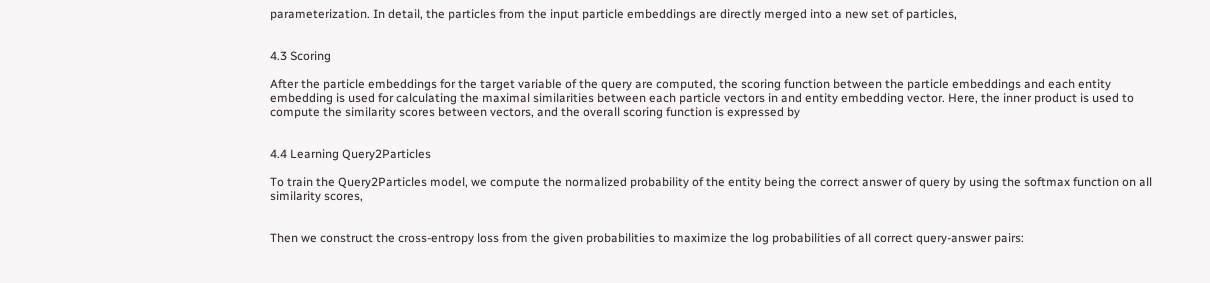parameterization. In detail, the particles from the input particle embeddings are directly merged into a new set of particles,


4.3 Scoring

After the particle embeddings for the target variable of the query are computed, the scoring function between the particle embeddings and each entity embedding is used for calculating the maximal similarities between each particle vectors in and entity embedding vector. Here, the inner product is used to compute the similarity scores between vectors, and the overall scoring function is expressed by


4.4 Learning Query2Particles

To train the Query2Particles model, we compute the normalized probability of the entity being the correct answer of query by using the softmax function on all similarity scores,


Then we construct the cross-entropy loss from the given probabilities to maximize the log probabilities of all correct query-answer pairs: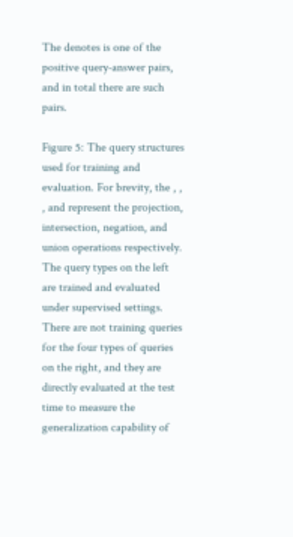The denotes is one of the positive query-answer pairs, and in total there are such pairs.

Figure 5: The query structures used for training and evaluation. For brevity, the , , , and represent the projection, intersection, negation, and union operations respectively. The query types on the left are trained and evaluated under supervised settings. There are not training queries for the four types of queries on the right, and they are directly evaluated at the test time to measure the generalization capability of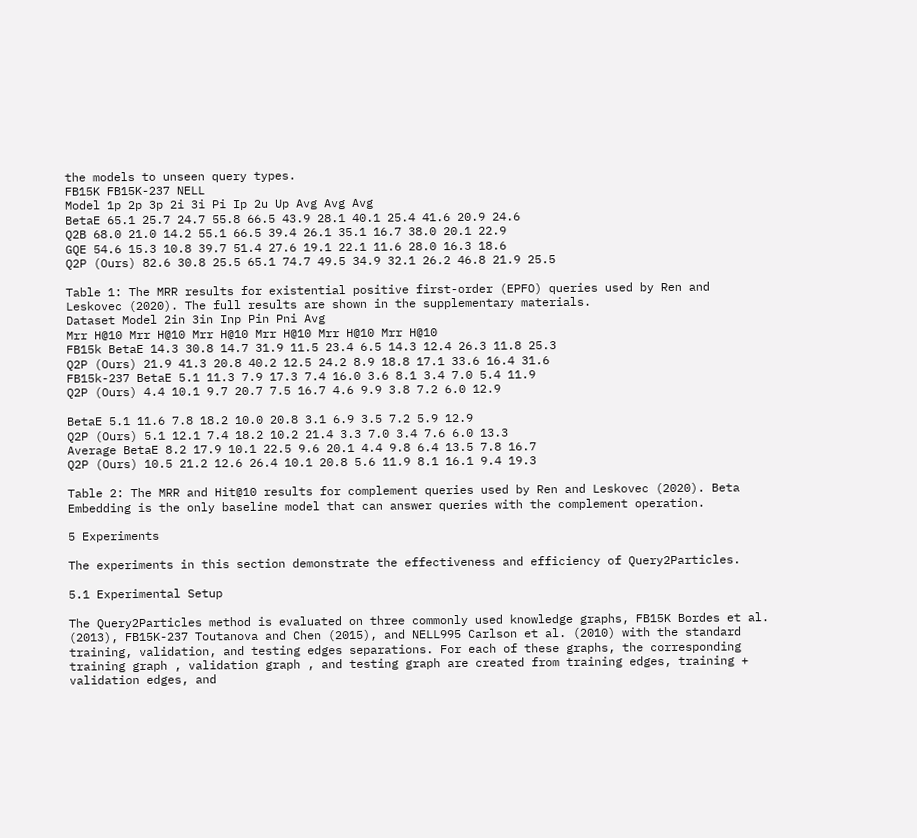the models to unseen query types.
FB15K FB15K-237 NELL
Model 1p 2p 3p 2i 3i Pi Ip 2u Up Avg Avg Avg
BetaE 65.1 25.7 24.7 55.8 66.5 43.9 28.1 40.1 25.4 41.6 20.9 24.6
Q2B 68.0 21.0 14.2 55.1 66.5 39.4 26.1 35.1 16.7 38.0 20.1 22.9
GQE 54.6 15.3 10.8 39.7 51.4 27.6 19.1 22.1 11.6 28.0 16.3 18.6
Q2P (Ours) 82.6 30.8 25.5 65.1 74.7 49.5 34.9 32.1 26.2 46.8 21.9 25.5

Table 1: The MRR results for existential positive first-order (EPFO) queries used by Ren and Leskovec (2020). The full results are shown in the supplementary materials.
Dataset Model 2in 3in Inp Pin Pni Avg
Mrr H@10 Mrr H@10 Mrr H@10 Mrr H@10 Mrr H@10 Mrr H@10
FB15k BetaE 14.3 30.8 14.7 31.9 11.5 23.4 6.5 14.3 12.4 26.3 11.8 25.3
Q2P (Ours) 21.9 41.3 20.8 40.2 12.5 24.2 8.9 18.8 17.1 33.6 16.4 31.6
FB15k-237 BetaE 5.1 11.3 7.9 17.3 7.4 16.0 3.6 8.1 3.4 7.0 5.4 11.9
Q2P (Ours) 4.4 10.1 9.7 20.7 7.5 16.7 4.6 9.9 3.8 7.2 6.0 12.9

BetaE 5.1 11.6 7.8 18.2 10.0 20.8 3.1 6.9 3.5 7.2 5.9 12.9
Q2P (Ours) 5.1 12.1 7.4 18.2 10.2 21.4 3.3 7.0 3.4 7.6 6.0 13.3
Average BetaE 8.2 17.9 10.1 22.5 9.6 20.1 4.4 9.8 6.4 13.5 7.8 16.7
Q2P (Ours) 10.5 21.2 12.6 26.4 10.1 20.8 5.6 11.9 8.1 16.1 9.4 19.3

Table 2: The MRR and Hit@10 results for complement queries used by Ren and Leskovec (2020). Beta Embedding is the only baseline model that can answer queries with the complement operation.

5 Experiments

The experiments in this section demonstrate the effectiveness and efficiency of Query2Particles.

5.1 Experimental Setup

The Query2Particles method is evaluated on three commonly used knowledge graphs, FB15K Bordes et al. (2013), FB15K-237 Toutanova and Chen (2015), and NELL995 Carlson et al. (2010) with the standard training, validation, and testing edges separations. For each of these graphs, the corresponding training graph , validation graph , and testing graph are created from training edges, training + validation edges, and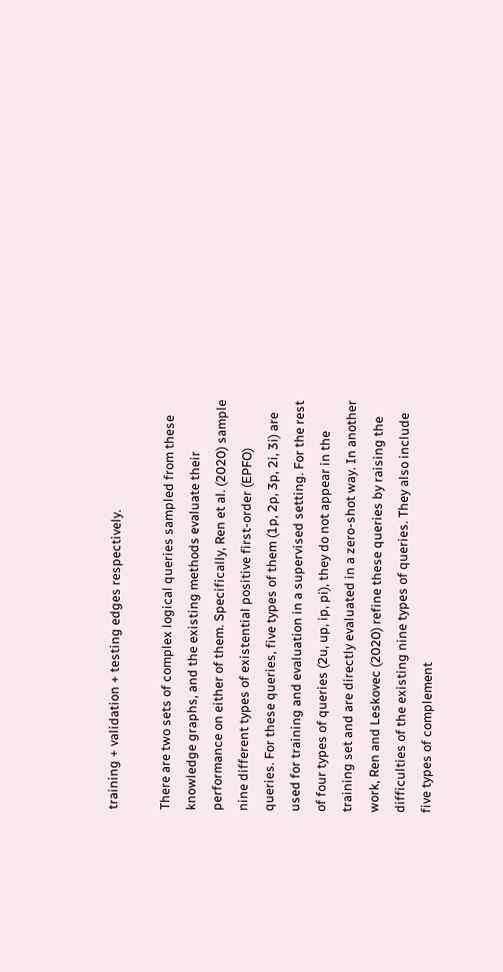training + validation + testing edges respectively.

There are two sets of complex logical queries sampled from these knowledge graphs, and the existing methods evaluate their performance on either of them. Specifically, Ren et al. (2020) sample nine different types of existential positive first-order (EPFO) queries. For these queries, five types of them (1p, 2p, 3p, 2i, 3i) are used for training and evaluation in a supervised setting. For the rest of four types of queries (2u, up, ip, pi), they do not appear in the training set and are directly evaluated in a zero-shot way. In another work, Ren and Leskovec (2020) refine these queries by raising the difficulties of the existing nine types of queries. They also include five types of complement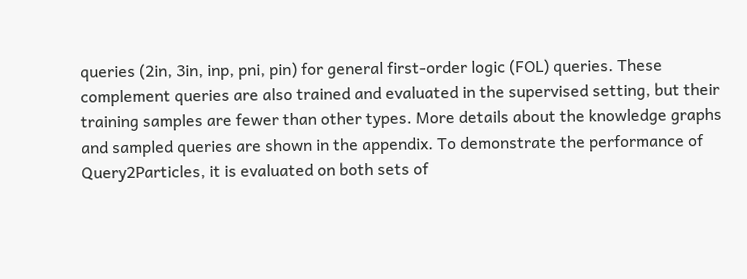queries (2in, 3in, inp, pni, pin) for general first-order logic (FOL) queries. These complement queries are also trained and evaluated in the supervised setting, but their training samples are fewer than other types. More details about the knowledge graphs and sampled queries are shown in the appendix. To demonstrate the performance of Query2Particles, it is evaluated on both sets of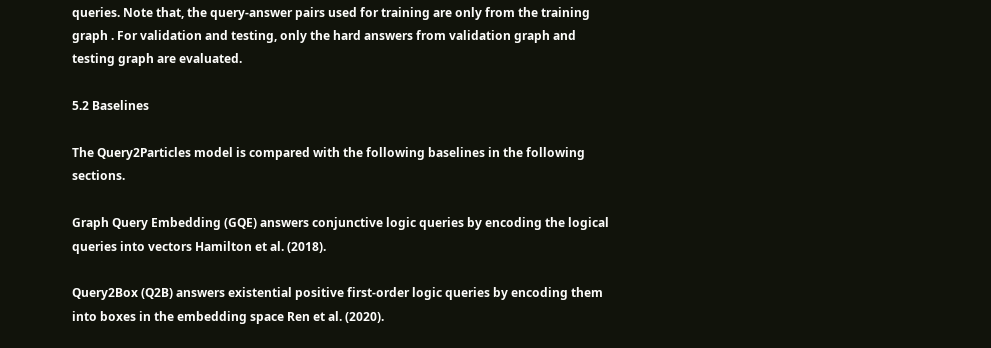queries. Note that, the query-answer pairs used for training are only from the training graph . For validation and testing, only the hard answers from validation graph and testing graph are evaluated.

5.2 Baselines

The Query2Particles model is compared with the following baselines in the following sections.

Graph Query Embedding (GQE) answers conjunctive logic queries by encoding the logical queries into vectors Hamilton et al. (2018).

Query2Box (Q2B) answers existential positive first-order logic queries by encoding them into boxes in the embedding space Ren et al. (2020).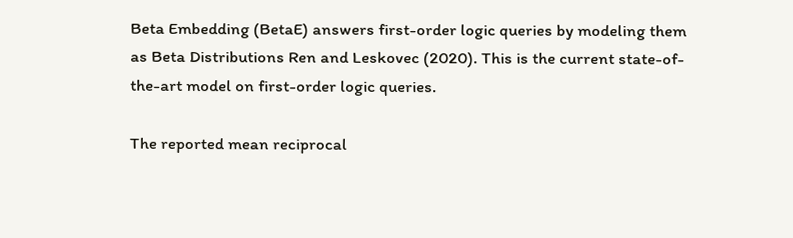Beta Embedding (BetaE) answers first-order logic queries by modeling them as Beta Distributions Ren and Leskovec (2020). This is the current state-of-the-art model on first-order logic queries.

The reported mean reciprocal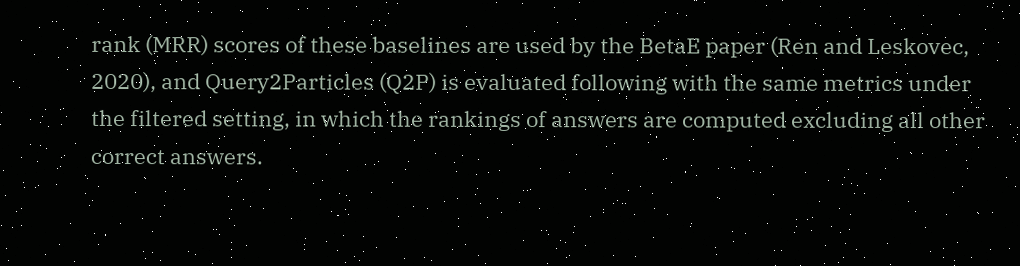rank (MRR) scores of these baselines are used by the BetaE paper (Ren and Leskovec, 2020), and Query2Particles (Q2P) is evaluated following with the same metrics under the filtered setting, in which the rankings of answers are computed excluding all other correct answers.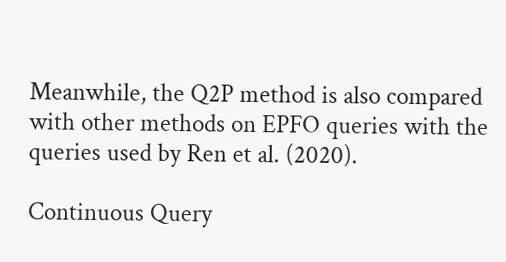Meanwhile, the Q2P method is also compared with other methods on EPFO queries with the queries used by Ren et al. (2020).

Continuous Query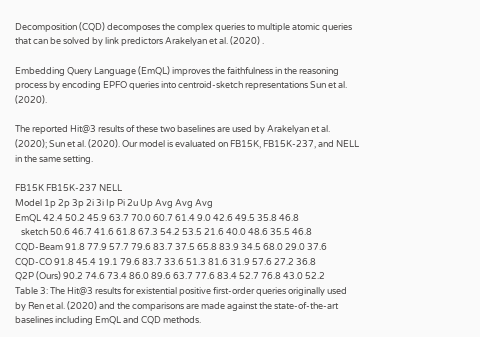Decomposition (CQD) decomposes the complex queries to multiple atomic queries that can be solved by link predictors Arakelyan et al. (2020) .

Embedding Query Language (EmQL) improves the faithfulness in the reasoning process by encoding EPFO queries into centroid-sketch representations Sun et al. (2020).

The reported Hit@3 results of these two baselines are used by Arakelyan et al. (2020); Sun et al. (2020). Our model is evaluated on FB15K, FB15K-237, and NELL in the same setting.

FB15K FB15K-237 NELL
Model 1p 2p 3p 2i 3i Ip Pi 2u Up Avg Avg Avg
EmQL 42.4 50.2 45.9 63.7 70.0 60.7 61.4 9.0 42.6 49.5 35.8 46.8
   sketch 50.6 46.7 41.6 61.8 67.3 54.2 53.5 21.6 40.0 48.6 35.5 46.8
CQD-Beam 91.8 77.9 57.7 79.6 83.7 37.5 65.8 83.9 34.5 68.0 29.0 37.6
CQD-CO 91.8 45.4 19.1 79.6 83.7 33.6 51.3 81.6 31.9 57.6 27.2 36.8
Q2P (Ours) 90.2 74.6 73.4 86.0 89.6 63.7 77.6 83.4 52.7 76.8 43.0 52.2
Table 3: The Hit@3 results for existential positive first-order queries originally used by Ren et al. (2020) and the comparisons are made against the state-of-the-art baselines including EmQL and CQD methods.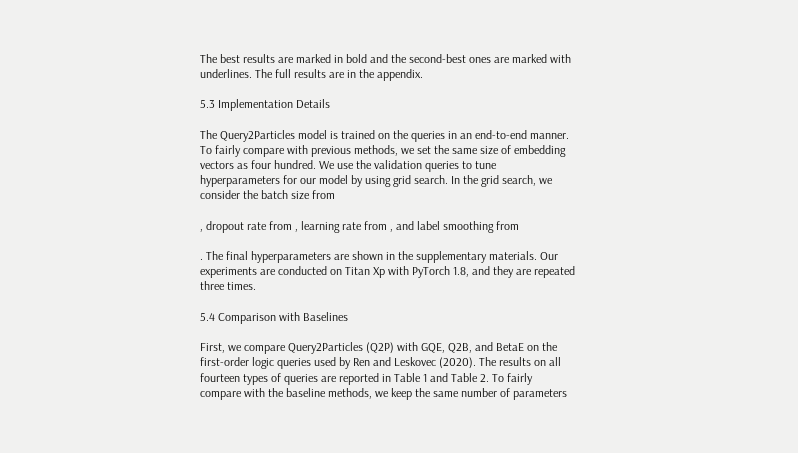The best results are marked in bold and the second-best ones are marked with underlines. The full results are in the appendix.

5.3 Implementation Details

The Query2Particles model is trained on the queries in an end-to-end manner. To fairly compare with previous methods, we set the same size of embedding vectors as four hundred. We use the validation queries to tune hyperparameters for our model by using grid search. In the grid search, we consider the batch size from

, dropout rate from , learning rate from , and label smoothing from

. The final hyperparameters are shown in the supplementary materials. Our experiments are conducted on Titan Xp with PyTorch 1.8, and they are repeated three times.

5.4 Comparison with Baselines

First, we compare Query2Particles (Q2P) with GQE, Q2B, and BetaE on the first-order logic queries used by Ren and Leskovec (2020). The results on all fourteen types of queries are reported in Table 1 and Table 2. To fairly compare with the baseline methods, we keep the same number of parameters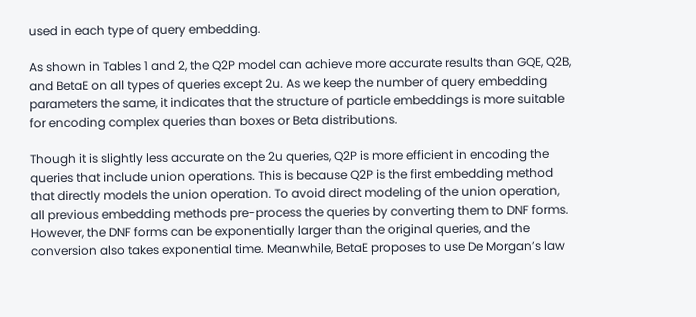used in each type of query embedding.

As shown in Tables 1 and 2, the Q2P model can achieve more accurate results than GQE, Q2B, and BetaE on all types of queries except 2u. As we keep the number of query embedding parameters the same, it indicates that the structure of particle embeddings is more suitable for encoding complex queries than boxes or Beta distributions.

Though it is slightly less accurate on the 2u queries, Q2P is more efficient in encoding the queries that include union operations. This is because Q2P is the first embedding method that directly models the union operation. To avoid direct modeling of the union operation, all previous embedding methods pre-process the queries by converting them to DNF forms. However, the DNF forms can be exponentially larger than the original queries, and the conversion also takes exponential time. Meanwhile, BetaE proposes to use De Morgan’s law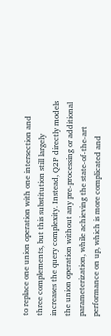to replace one union operation with one intersection and three complements, but this substitution still largely increases the query complexity. Instead, Q2P directly models the union operation without any pre-processing or additional parameterization, while achieving the state-of-the-art performance on up, which is more complicated and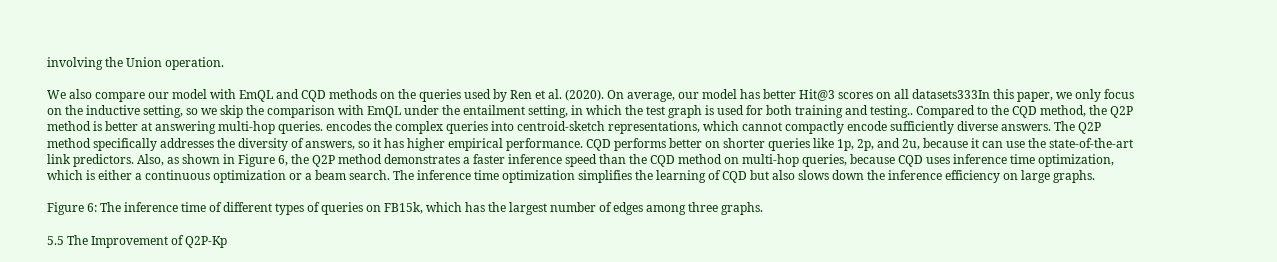involving the Union operation.

We also compare our model with EmQL and CQD methods on the queries used by Ren et al. (2020). On average, our model has better Hit@3 scores on all datasets333In this paper, we only focus on the inductive setting, so we skip the comparison with EmQL under the entailment setting, in which the test graph is used for both training and testing.. Compared to the CQD method, the Q2P method is better at answering multi-hop queries. encodes the complex queries into centroid-sketch representations, which cannot compactly encode sufficiently diverse answers. The Q2P method specifically addresses the diversity of answers, so it has higher empirical performance. CQD performs better on shorter queries like 1p, 2p, and 2u, because it can use the state-of-the-art link predictors. Also, as shown in Figure 6, the Q2P method demonstrates a faster inference speed than the CQD method on multi-hop queries, because CQD uses inference time optimization, which is either a continuous optimization or a beam search. The inference time optimization simplifies the learning of CQD but also slows down the inference efficiency on large graphs.

Figure 6: The inference time of different types of queries on FB15k, which has the largest number of edges among three graphs.

5.5 The Improvement of Q2P-Kp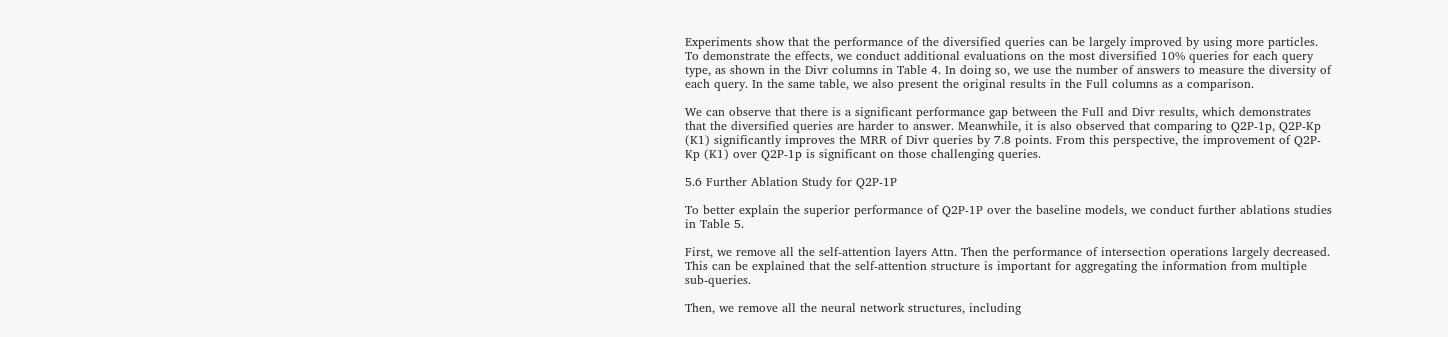Experiments show that the performance of the diversified queries can be largely improved by using more particles. To demonstrate the effects, we conduct additional evaluations on the most diversified 10% queries for each query type, as shown in the Divr columns in Table 4. In doing so, we use the number of answers to measure the diversity of each query. In the same table, we also present the original results in the Full columns as a comparison.

We can observe that there is a significant performance gap between the Full and Divr results, which demonstrates that the diversified queries are harder to answer. Meanwhile, it is also observed that comparing to Q2P-1p, Q2P-Kp (K1) significantly improves the MRR of Divr queries by 7.8 points. From this perspective, the improvement of Q2P-Kp (K1) over Q2P-1p is significant on those challenging queries.

5.6 Further Ablation Study for Q2P-1P

To better explain the superior performance of Q2P-1P over the baseline models, we conduct further ablations studies in Table 5.

First, we remove all the self-attention layers Attn. Then the performance of intersection operations largely decreased. This can be explained that the self-attention structure is important for aggregating the information from multiple sub-queries.

Then, we remove all the neural network structures, including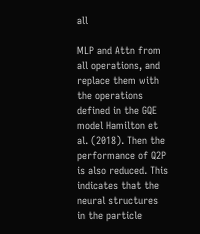all

MLP and Attn from all operations, and replace them with the operations defined in the GQE model Hamilton et al. (2018). Then the performance of Q2P is also reduced. This indicates that the neural structures in the particle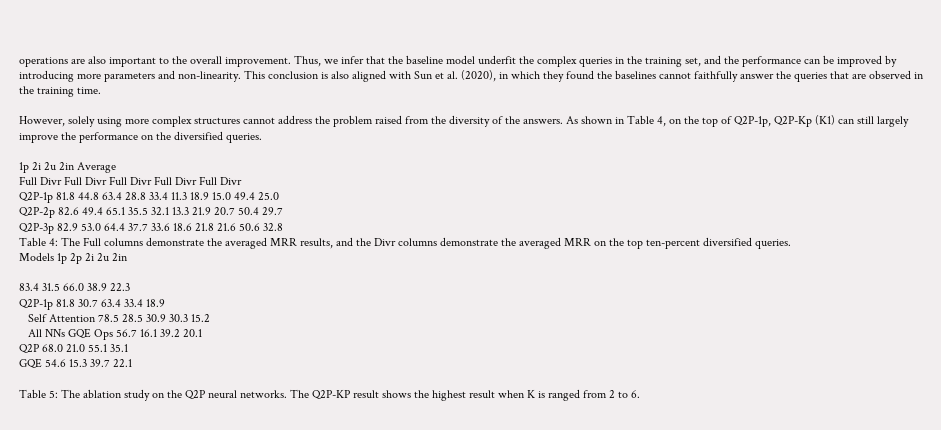operations are also important to the overall improvement. Thus, we infer that the baseline model underfit the complex queries in the training set, and the performance can be improved by introducing more parameters and non-linearity. This conclusion is also aligned with Sun et al. (2020), in which they found the baselines cannot faithfully answer the queries that are observed in the training time.

However, solely using more complex structures cannot address the problem raised from the diversity of the answers. As shown in Table 4, on the top of Q2P-1p, Q2P-Kp (K1) can still largely improve the performance on the diversified queries.

1p 2i 2u 2in Average
Full Divr Full Divr Full Divr Full Divr Full Divr
Q2P-1p 81.8 44.8 63.4 28.8 33.4 11.3 18.9 15.0 49.4 25.0
Q2P-2p 82.6 49.4 65.1 35.5 32.1 13.3 21.9 20.7 50.4 29.7
Q2P-3p 82.9 53.0 64.4 37.7 33.6 18.6 21.8 21.6 50.6 32.8
Table 4: The Full columns demonstrate the averaged MRR results, and the Divr columns demonstrate the averaged MRR on the top ten-percent diversified queries.
Models 1p 2p 2i 2u 2in

83.4 31.5 66.0 38.9 22.3
Q2P-1p 81.8 30.7 63.4 33.4 18.9
   Self Attention 78.5 28.5 30.9 30.3 15.2
   All NNs GQE Ops 56.7 16.1 39.2 20.1
Q2P 68.0 21.0 55.1 35.1
GQE 54.6 15.3 39.7 22.1

Table 5: The ablation study on the Q2P neural networks. The Q2P-KP result shows the highest result when K is ranged from 2 to 6.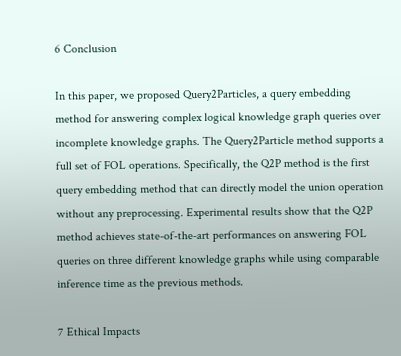6 Conclusion

In this paper, we proposed Query2Particles, a query embedding method for answering complex logical knowledge graph queries over incomplete knowledge graphs. The Query2Particle method supports a full set of FOL operations. Specifically, the Q2P method is the first query embedding method that can directly model the union operation without any preprocessing. Experimental results show that the Q2P method achieves state-of-the-art performances on answering FOL queries on three different knowledge graphs while using comparable inference time as the previous methods.

7 Ethical Impacts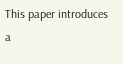This paper introduces a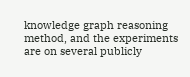knowledge graph reasoning method, and the experiments are on several publicly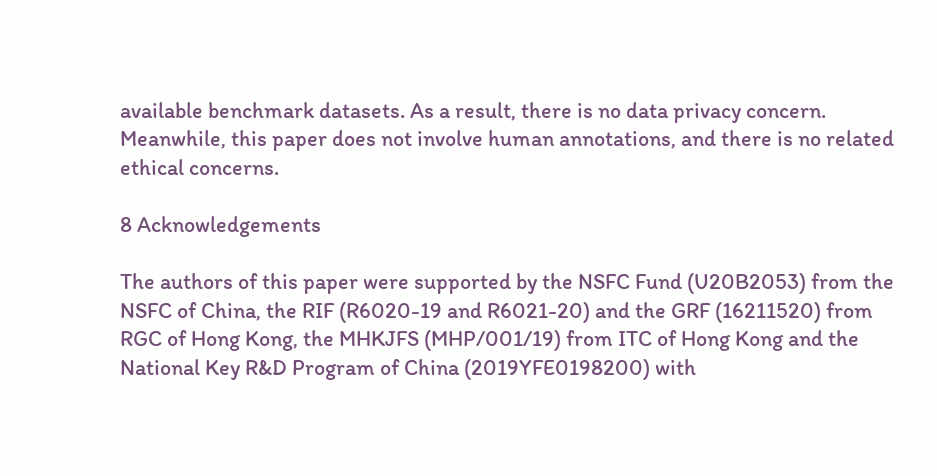available benchmark datasets. As a result, there is no data privacy concern. Meanwhile, this paper does not involve human annotations, and there is no related ethical concerns.

8 Acknowledgements

The authors of this paper were supported by the NSFC Fund (U20B2053) from the NSFC of China, the RIF (R6020-19 and R6021-20) and the GRF (16211520) from RGC of Hong Kong, the MHKJFS (MHP/001/19) from ITC of Hong Kong and the National Key R&D Program of China (2019YFE0198200) with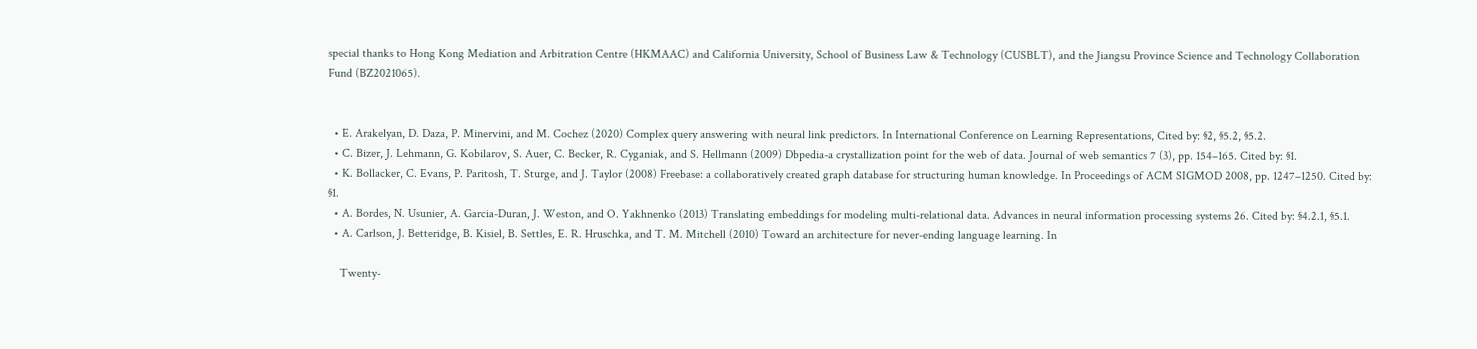special thanks to Hong Kong Mediation and Arbitration Centre (HKMAAC) and California University, School of Business Law & Technology (CUSBLT), and the Jiangsu Province Science and Technology Collaboration Fund (BZ2021065).


  • E. Arakelyan, D. Daza, P. Minervini, and M. Cochez (2020) Complex query answering with neural link predictors. In International Conference on Learning Representations, Cited by: §2, §5.2, §5.2.
  • C. Bizer, J. Lehmann, G. Kobilarov, S. Auer, C. Becker, R. Cyganiak, and S. Hellmann (2009) Dbpedia-a crystallization point for the web of data. Journal of web semantics 7 (3), pp. 154–165. Cited by: §1.
  • K. Bollacker, C. Evans, P. Paritosh, T. Sturge, and J. Taylor (2008) Freebase: a collaboratively created graph database for structuring human knowledge. In Proceedings of ACM SIGMOD 2008, pp. 1247–1250. Cited by: §1.
  • A. Bordes, N. Usunier, A. Garcia-Duran, J. Weston, and O. Yakhnenko (2013) Translating embeddings for modeling multi-relational data. Advances in neural information processing systems 26. Cited by: §4.2.1, §5.1.
  • A. Carlson, J. Betteridge, B. Kisiel, B. Settles, E. R. Hruschka, and T. M. Mitchell (2010) Toward an architecture for never-ending language learning. In

    Twenty-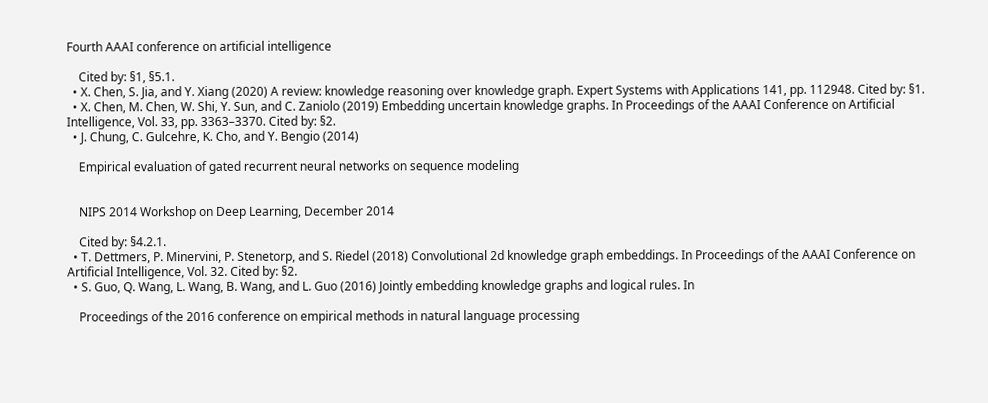Fourth AAAI conference on artificial intelligence

    Cited by: §1, §5.1.
  • X. Chen, S. Jia, and Y. Xiang (2020) A review: knowledge reasoning over knowledge graph. Expert Systems with Applications 141, pp. 112948. Cited by: §1.
  • X. Chen, M. Chen, W. Shi, Y. Sun, and C. Zaniolo (2019) Embedding uncertain knowledge graphs. In Proceedings of the AAAI Conference on Artificial Intelligence, Vol. 33, pp. 3363–3370. Cited by: §2.
  • J. Chung, C. Gulcehre, K. Cho, and Y. Bengio (2014)

    Empirical evaluation of gated recurrent neural networks on sequence modeling


    NIPS 2014 Workshop on Deep Learning, December 2014

    Cited by: §4.2.1.
  • T. Dettmers, P. Minervini, P. Stenetorp, and S. Riedel (2018) Convolutional 2d knowledge graph embeddings. In Proceedings of the AAAI Conference on Artificial Intelligence, Vol. 32. Cited by: §2.
  • S. Guo, Q. Wang, L. Wang, B. Wang, and L. Guo (2016) Jointly embedding knowledge graphs and logical rules. In

    Proceedings of the 2016 conference on empirical methods in natural language processing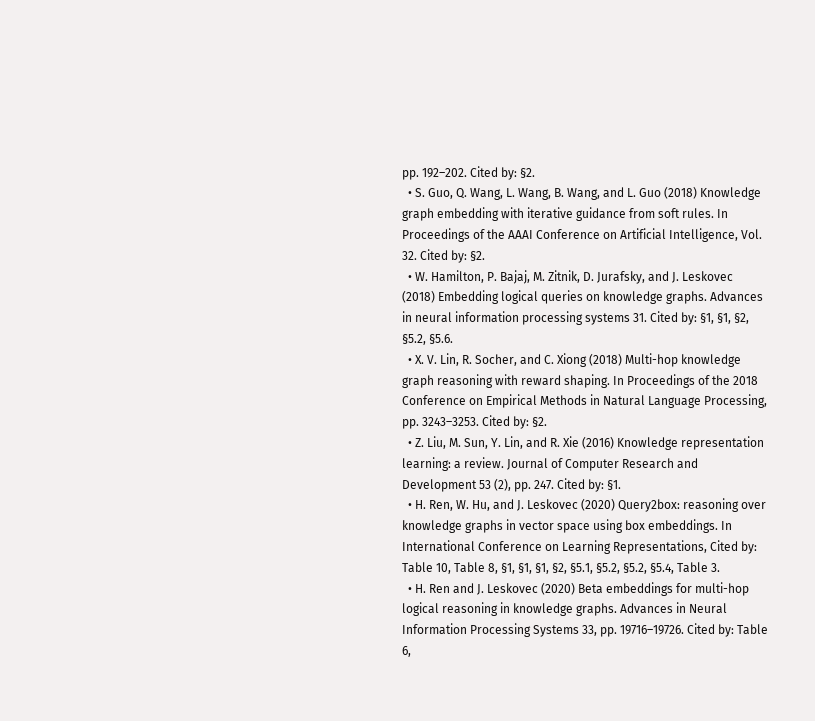pp. 192–202. Cited by: §2.
  • S. Guo, Q. Wang, L. Wang, B. Wang, and L. Guo (2018) Knowledge graph embedding with iterative guidance from soft rules. In Proceedings of the AAAI Conference on Artificial Intelligence, Vol. 32. Cited by: §2.
  • W. Hamilton, P. Bajaj, M. Zitnik, D. Jurafsky, and J. Leskovec (2018) Embedding logical queries on knowledge graphs. Advances in neural information processing systems 31. Cited by: §1, §1, §2, §5.2, §5.6.
  • X. V. Lin, R. Socher, and C. Xiong (2018) Multi-hop knowledge graph reasoning with reward shaping. In Proceedings of the 2018 Conference on Empirical Methods in Natural Language Processing, pp. 3243–3253. Cited by: §2.
  • Z. Liu, M. Sun, Y. Lin, and R. Xie (2016) Knowledge representation learning: a review. Journal of Computer Research and Development 53 (2), pp. 247. Cited by: §1.
  • H. Ren, W. Hu, and J. Leskovec (2020) Query2box: reasoning over knowledge graphs in vector space using box embeddings. In International Conference on Learning Representations, Cited by: Table 10, Table 8, §1, §1, §1, §2, §5.1, §5.2, §5.2, §5.4, Table 3.
  • H. Ren and J. Leskovec (2020) Beta embeddings for multi-hop logical reasoning in knowledge graphs. Advances in Neural Information Processing Systems 33, pp. 19716–19726. Cited by: Table 6,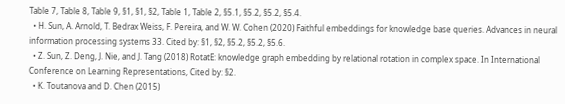Table 7, Table 8, Table 9, §1, §1, §2, Table 1, Table 2, §5.1, §5.2, §5.2, §5.4.
  • H. Sun, A. Arnold, T. Bedrax Weiss, F. Pereira, and W. W. Cohen (2020) Faithful embeddings for knowledge base queries. Advances in neural information processing systems 33. Cited by: §1, §2, §5.2, §5.2, §5.6.
  • Z. Sun, Z. Deng, J. Nie, and J. Tang (2018) RotatE: knowledge graph embedding by relational rotation in complex space. In International Conference on Learning Representations, Cited by: §2.
  • K. Toutanova and D. Chen (2015)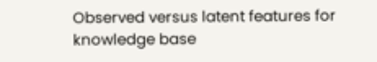Observed versus latent features for knowledge base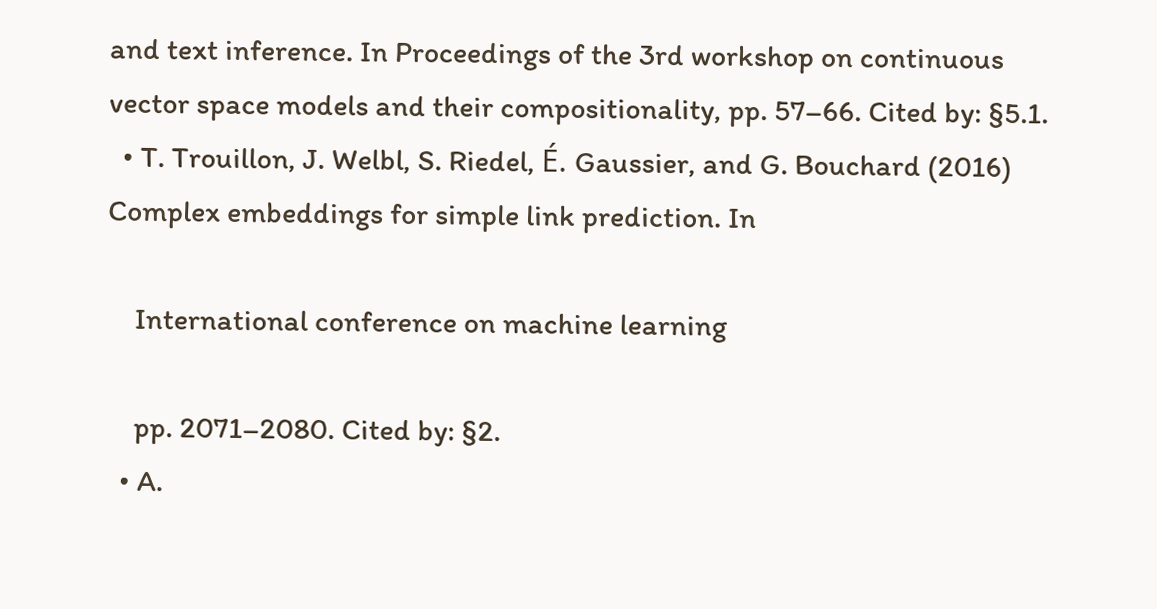and text inference. In Proceedings of the 3rd workshop on continuous vector space models and their compositionality, pp. 57–66. Cited by: §5.1.
  • T. Trouillon, J. Welbl, S. Riedel, É. Gaussier, and G. Bouchard (2016) Complex embeddings for simple link prediction. In

    International conference on machine learning

    pp. 2071–2080. Cited by: §2.
  • A.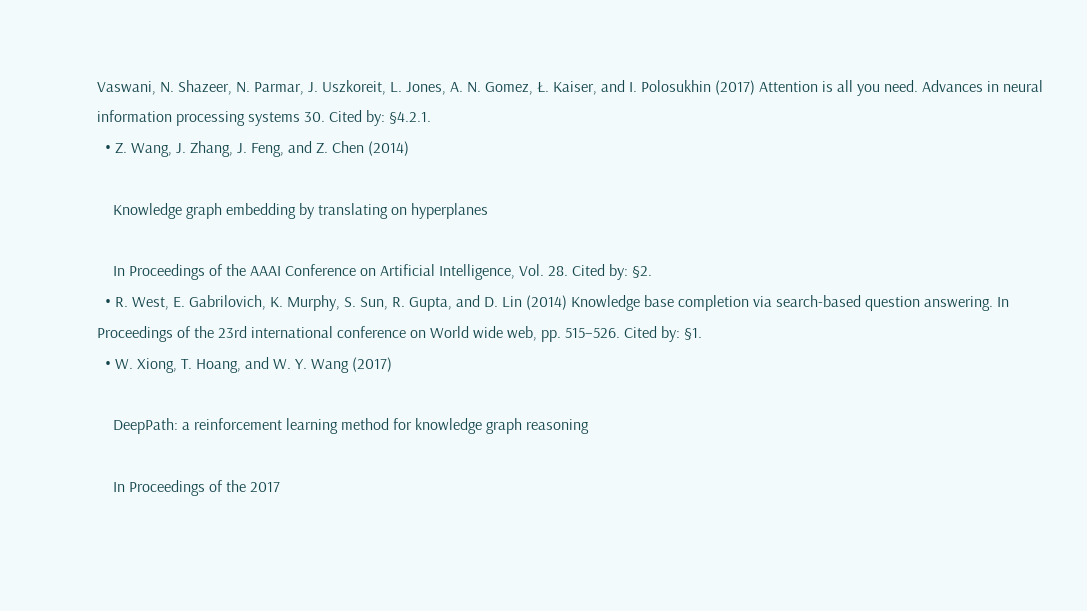Vaswani, N. Shazeer, N. Parmar, J. Uszkoreit, L. Jones, A. N. Gomez, Ł. Kaiser, and I. Polosukhin (2017) Attention is all you need. Advances in neural information processing systems 30. Cited by: §4.2.1.
  • Z. Wang, J. Zhang, J. Feng, and Z. Chen (2014)

    Knowledge graph embedding by translating on hyperplanes

    In Proceedings of the AAAI Conference on Artificial Intelligence, Vol. 28. Cited by: §2.
  • R. West, E. Gabrilovich, K. Murphy, S. Sun, R. Gupta, and D. Lin (2014) Knowledge base completion via search-based question answering. In Proceedings of the 23rd international conference on World wide web, pp. 515–526. Cited by: §1.
  • W. Xiong, T. Hoang, and W. Y. Wang (2017)

    DeepPath: a reinforcement learning method for knowledge graph reasoning

    In Proceedings of the 2017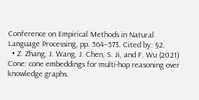Conference on Empirical Methods in Natural Language Processing, pp. 564–573. Cited by: §2.
  • Z. Zhang, J. Wang, J. Chen, S. Ji, and F. Wu (2021) Cone: cone embeddings for multi-hop reasoning over knowledge graphs.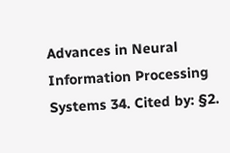Advances in Neural Information Processing Systems 34. Cited by: §2.